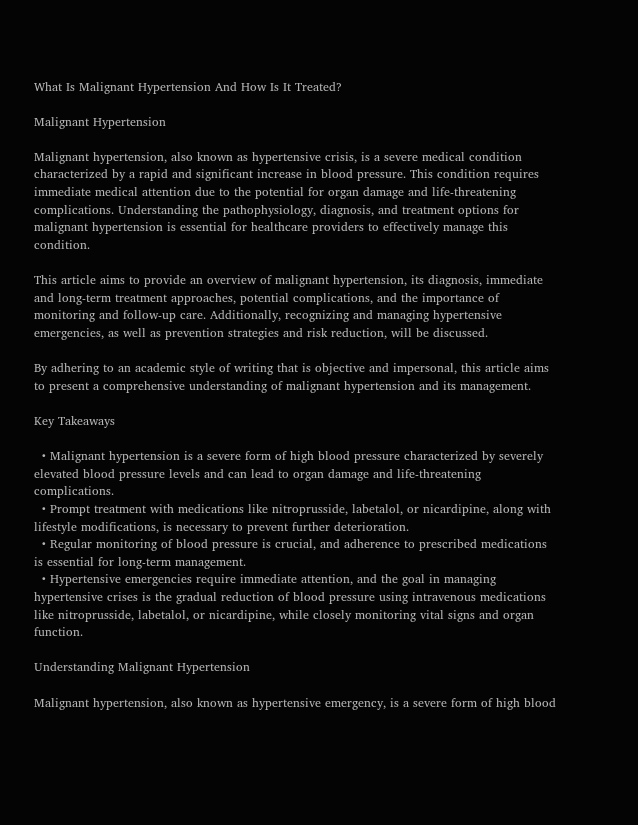What Is Malignant Hypertension And How Is It Treated?

Malignant Hypertension

Malignant hypertension, also known as hypertensive crisis, is a severe medical condition characterized by a rapid and significant increase in blood pressure. This condition requires immediate medical attention due to the potential for organ damage and life-threatening complications. Understanding the pathophysiology, diagnosis, and treatment options for malignant hypertension is essential for healthcare providers to effectively manage this condition.

This article aims to provide an overview of malignant hypertension, its diagnosis, immediate and long-term treatment approaches, potential complications, and the importance of monitoring and follow-up care. Additionally, recognizing and managing hypertensive emergencies, as well as prevention strategies and risk reduction, will be discussed.

By adhering to an academic style of writing that is objective and impersonal, this article aims to present a comprehensive understanding of malignant hypertension and its management.

Key Takeaways

  • Malignant hypertension is a severe form of high blood pressure characterized by severely elevated blood pressure levels and can lead to organ damage and life-threatening complications.
  • Prompt treatment with medications like nitroprusside, labetalol, or nicardipine, along with lifestyle modifications, is necessary to prevent further deterioration.
  • Regular monitoring of blood pressure is crucial, and adherence to prescribed medications is essential for long-term management.
  • Hypertensive emergencies require immediate attention, and the goal in managing hypertensive crises is the gradual reduction of blood pressure using intravenous medications like nitroprusside, labetalol, or nicardipine, while closely monitoring vital signs and organ function.

Understanding Malignant Hypertension

Malignant hypertension, also known as hypertensive emergency, is a severe form of high blood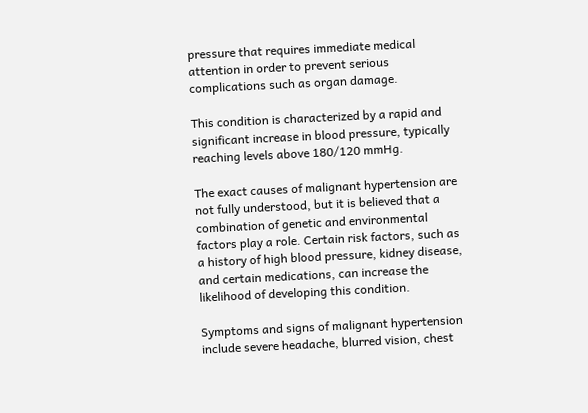pressure that requires immediate medical attention in order to prevent serious complications such as organ damage.

This condition is characterized by a rapid and significant increase in blood pressure, typically reaching levels above 180/120 mmHg.

The exact causes of malignant hypertension are not fully understood, but it is believed that a combination of genetic and environmental factors play a role. Certain risk factors, such as a history of high blood pressure, kidney disease, and certain medications, can increase the likelihood of developing this condition.

Symptoms and signs of malignant hypertension include severe headache, blurred vision, chest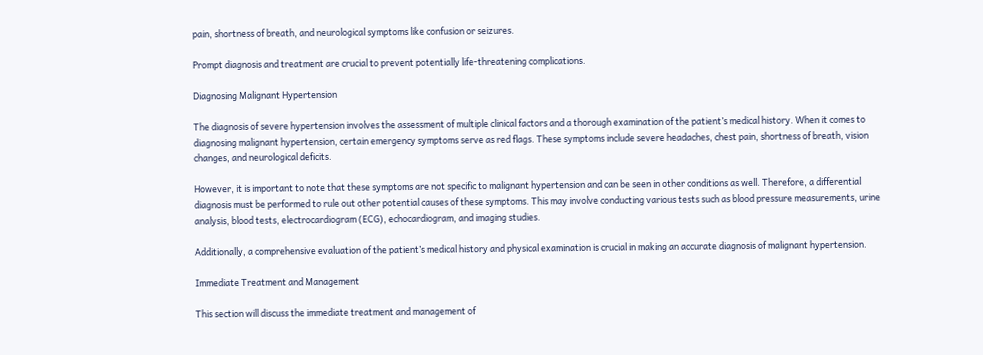pain, shortness of breath, and neurological symptoms like confusion or seizures.

Prompt diagnosis and treatment are crucial to prevent potentially life-threatening complications.

Diagnosing Malignant Hypertension

The diagnosis of severe hypertension involves the assessment of multiple clinical factors and a thorough examination of the patient’s medical history. When it comes to diagnosing malignant hypertension, certain emergency symptoms serve as red flags. These symptoms include severe headaches, chest pain, shortness of breath, vision changes, and neurological deficits.

However, it is important to note that these symptoms are not specific to malignant hypertension and can be seen in other conditions as well. Therefore, a differential diagnosis must be performed to rule out other potential causes of these symptoms. This may involve conducting various tests such as blood pressure measurements, urine analysis, blood tests, electrocardiogram (ECG), echocardiogram, and imaging studies.

Additionally, a comprehensive evaluation of the patient’s medical history and physical examination is crucial in making an accurate diagnosis of malignant hypertension.

Immediate Treatment and Management

This section will discuss the immediate treatment and management of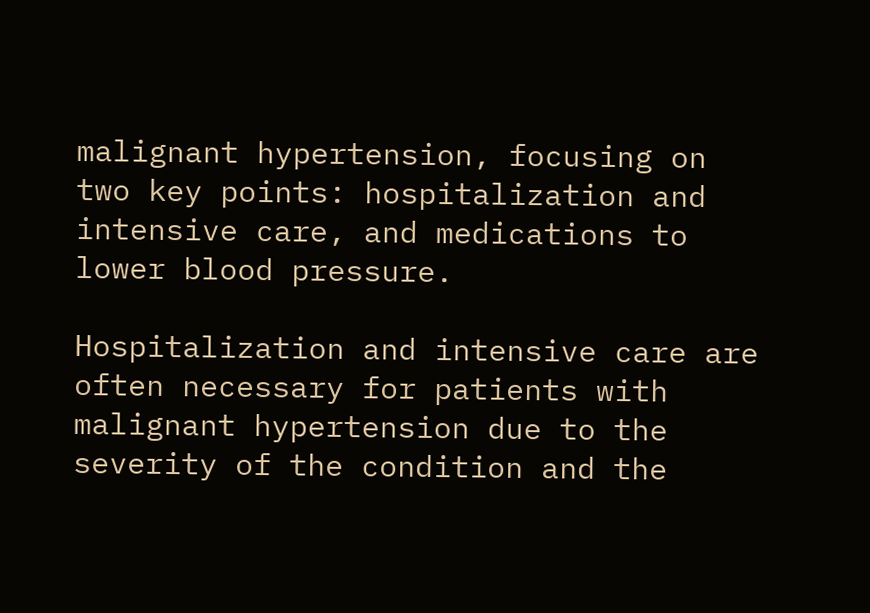malignant hypertension, focusing on two key points: hospitalization and intensive care, and medications to lower blood pressure.

Hospitalization and intensive care are often necessary for patients with malignant hypertension due to the severity of the condition and the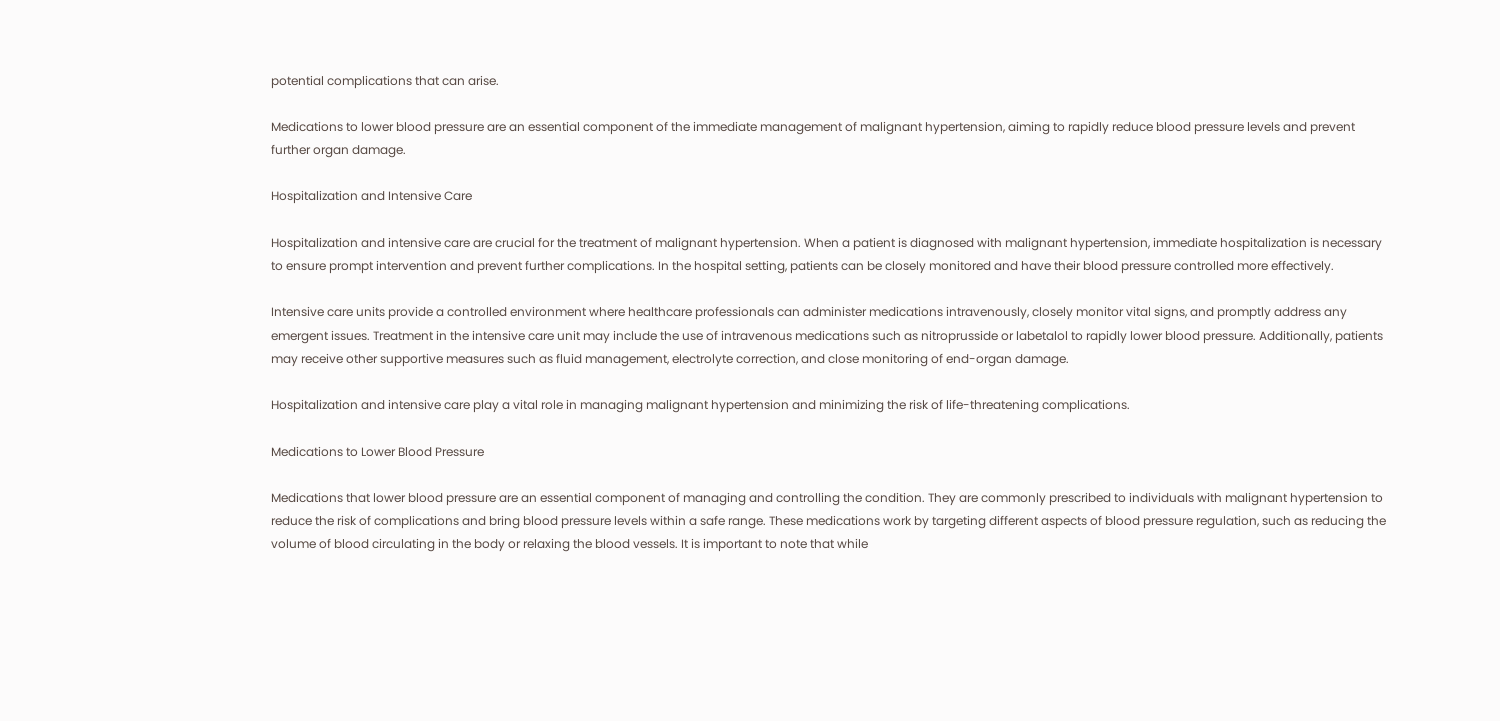potential complications that can arise.

Medications to lower blood pressure are an essential component of the immediate management of malignant hypertension, aiming to rapidly reduce blood pressure levels and prevent further organ damage.

Hospitalization and Intensive Care

Hospitalization and intensive care are crucial for the treatment of malignant hypertension. When a patient is diagnosed with malignant hypertension, immediate hospitalization is necessary to ensure prompt intervention and prevent further complications. In the hospital setting, patients can be closely monitored and have their blood pressure controlled more effectively.

Intensive care units provide a controlled environment where healthcare professionals can administer medications intravenously, closely monitor vital signs, and promptly address any emergent issues. Treatment in the intensive care unit may include the use of intravenous medications such as nitroprusside or labetalol to rapidly lower blood pressure. Additionally, patients may receive other supportive measures such as fluid management, electrolyte correction, and close monitoring of end-organ damage.

Hospitalization and intensive care play a vital role in managing malignant hypertension and minimizing the risk of life-threatening complications.

Medications to Lower Blood Pressure

Medications that lower blood pressure are an essential component of managing and controlling the condition. They are commonly prescribed to individuals with malignant hypertension to reduce the risk of complications and bring blood pressure levels within a safe range. These medications work by targeting different aspects of blood pressure regulation, such as reducing the volume of blood circulating in the body or relaxing the blood vessels. It is important to note that while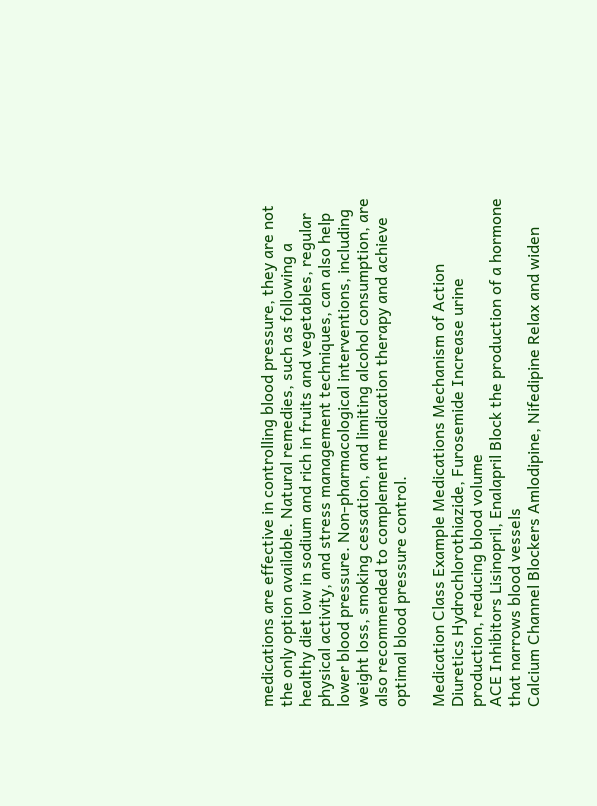medications are effective in controlling blood pressure, they are not the only option available. Natural remedies, such as following a healthy diet low in sodium and rich in fruits and vegetables, regular physical activity, and stress management techniques, can also help lower blood pressure. Non-pharmacological interventions, including weight loss, smoking cessation, and limiting alcohol consumption, are also recommended to complement medication therapy and achieve optimal blood pressure control.

Medication Class Example Medications Mechanism of Action
Diuretics Hydrochlorothiazide, Furosemide Increase urine production, reducing blood volume
ACE Inhibitors Lisinopril, Enalapril Block the production of a hormone that narrows blood vessels
Calcium Channel Blockers Amlodipine, Nifedipine Relax and widen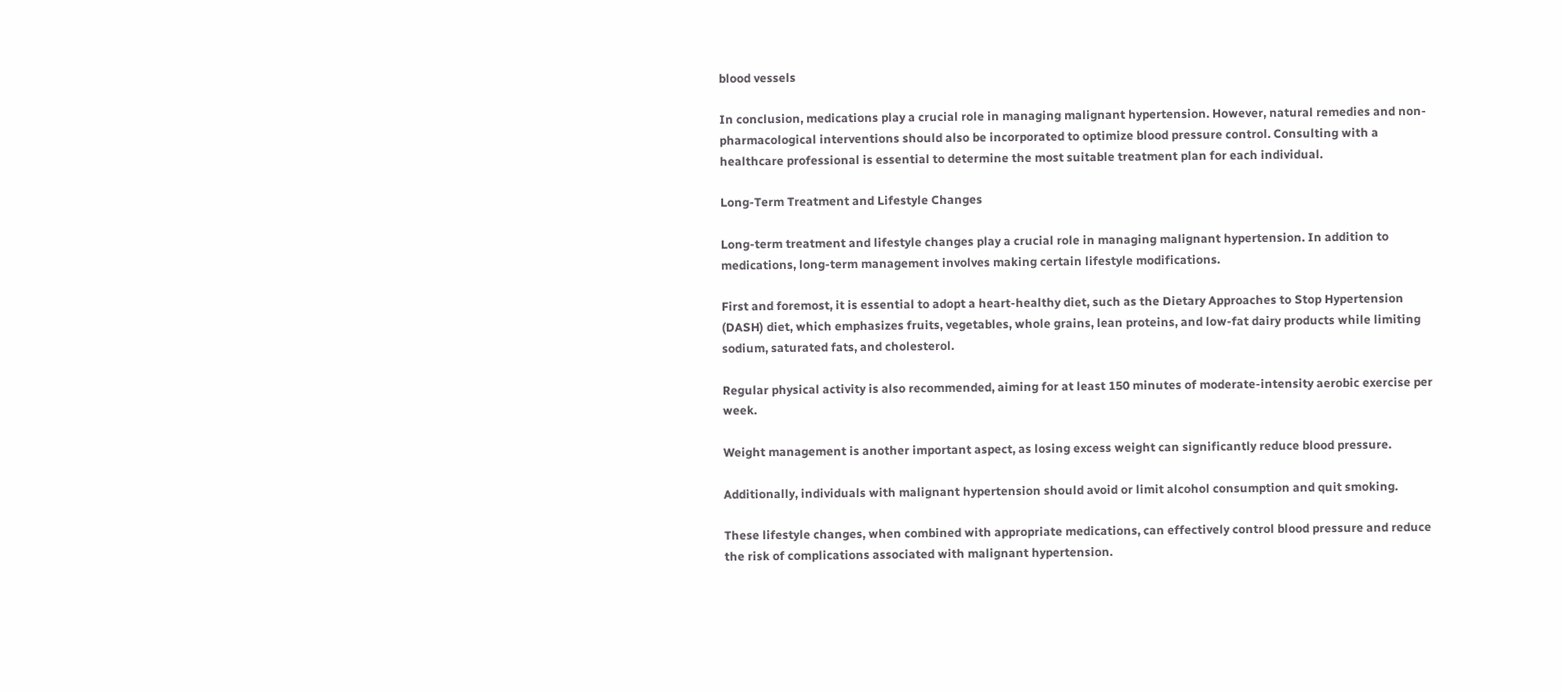blood vessels

In conclusion, medications play a crucial role in managing malignant hypertension. However, natural remedies and non-pharmacological interventions should also be incorporated to optimize blood pressure control. Consulting with a healthcare professional is essential to determine the most suitable treatment plan for each individual.

Long-Term Treatment and Lifestyle Changes

Long-term treatment and lifestyle changes play a crucial role in managing malignant hypertension. In addition to medications, long-term management involves making certain lifestyle modifications.

First and foremost, it is essential to adopt a heart-healthy diet, such as the Dietary Approaches to Stop Hypertension (DASH) diet, which emphasizes fruits, vegetables, whole grains, lean proteins, and low-fat dairy products while limiting sodium, saturated fats, and cholesterol.

Regular physical activity is also recommended, aiming for at least 150 minutes of moderate-intensity aerobic exercise per week.

Weight management is another important aspect, as losing excess weight can significantly reduce blood pressure.

Additionally, individuals with malignant hypertension should avoid or limit alcohol consumption and quit smoking.

These lifestyle changes, when combined with appropriate medications, can effectively control blood pressure and reduce the risk of complications associated with malignant hypertension.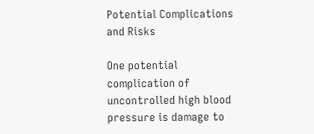Potential Complications and Risks

One potential complication of uncontrolled high blood pressure is damage to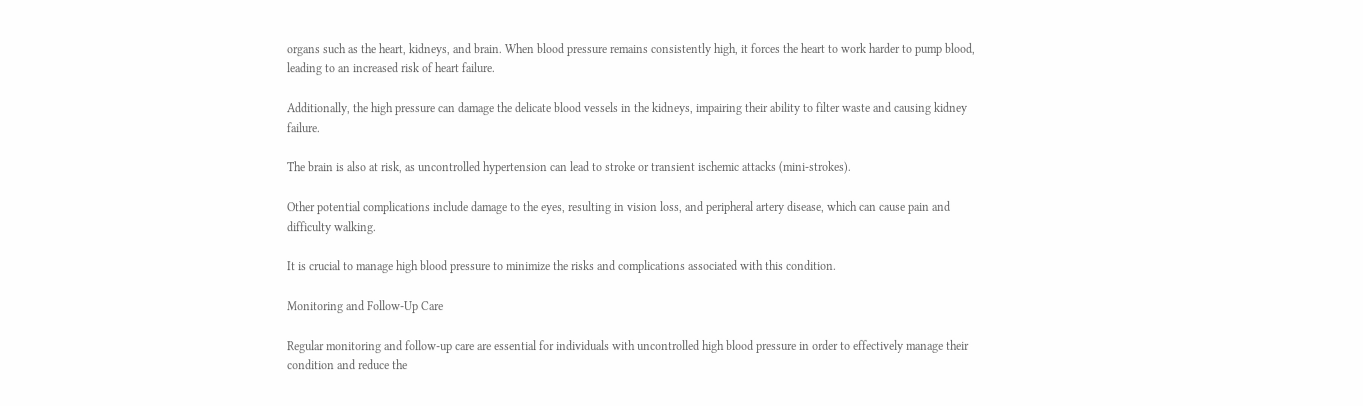organs such as the heart, kidneys, and brain. When blood pressure remains consistently high, it forces the heart to work harder to pump blood, leading to an increased risk of heart failure.

Additionally, the high pressure can damage the delicate blood vessels in the kidneys, impairing their ability to filter waste and causing kidney failure.

The brain is also at risk, as uncontrolled hypertension can lead to stroke or transient ischemic attacks (mini-strokes).

Other potential complications include damage to the eyes, resulting in vision loss, and peripheral artery disease, which can cause pain and difficulty walking.

It is crucial to manage high blood pressure to minimize the risks and complications associated with this condition.

Monitoring and Follow-Up Care

Regular monitoring and follow-up care are essential for individuals with uncontrolled high blood pressure in order to effectively manage their condition and reduce the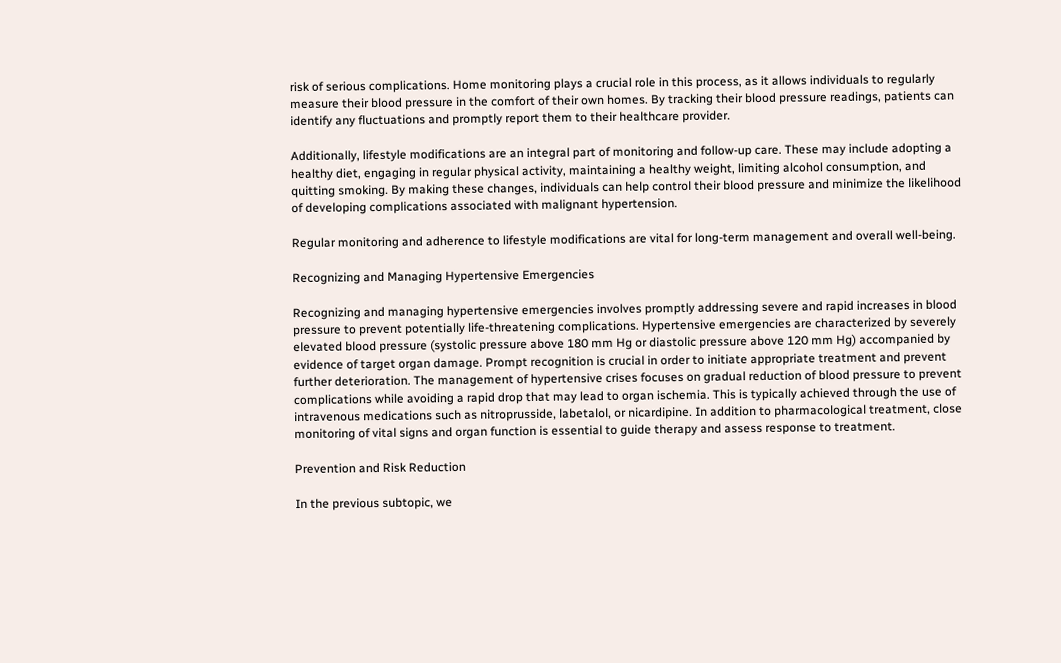risk of serious complications. Home monitoring plays a crucial role in this process, as it allows individuals to regularly measure their blood pressure in the comfort of their own homes. By tracking their blood pressure readings, patients can identify any fluctuations and promptly report them to their healthcare provider.

Additionally, lifestyle modifications are an integral part of monitoring and follow-up care. These may include adopting a healthy diet, engaging in regular physical activity, maintaining a healthy weight, limiting alcohol consumption, and quitting smoking. By making these changes, individuals can help control their blood pressure and minimize the likelihood of developing complications associated with malignant hypertension.

Regular monitoring and adherence to lifestyle modifications are vital for long-term management and overall well-being.

Recognizing and Managing Hypertensive Emergencies

Recognizing and managing hypertensive emergencies involves promptly addressing severe and rapid increases in blood pressure to prevent potentially life-threatening complications. Hypertensive emergencies are characterized by severely elevated blood pressure (systolic pressure above 180 mm Hg or diastolic pressure above 120 mm Hg) accompanied by evidence of target organ damage. Prompt recognition is crucial in order to initiate appropriate treatment and prevent further deterioration. The management of hypertensive crises focuses on gradual reduction of blood pressure to prevent complications while avoiding a rapid drop that may lead to organ ischemia. This is typically achieved through the use of intravenous medications such as nitroprusside, labetalol, or nicardipine. In addition to pharmacological treatment, close monitoring of vital signs and organ function is essential to guide therapy and assess response to treatment.

Prevention and Risk Reduction

In the previous subtopic, we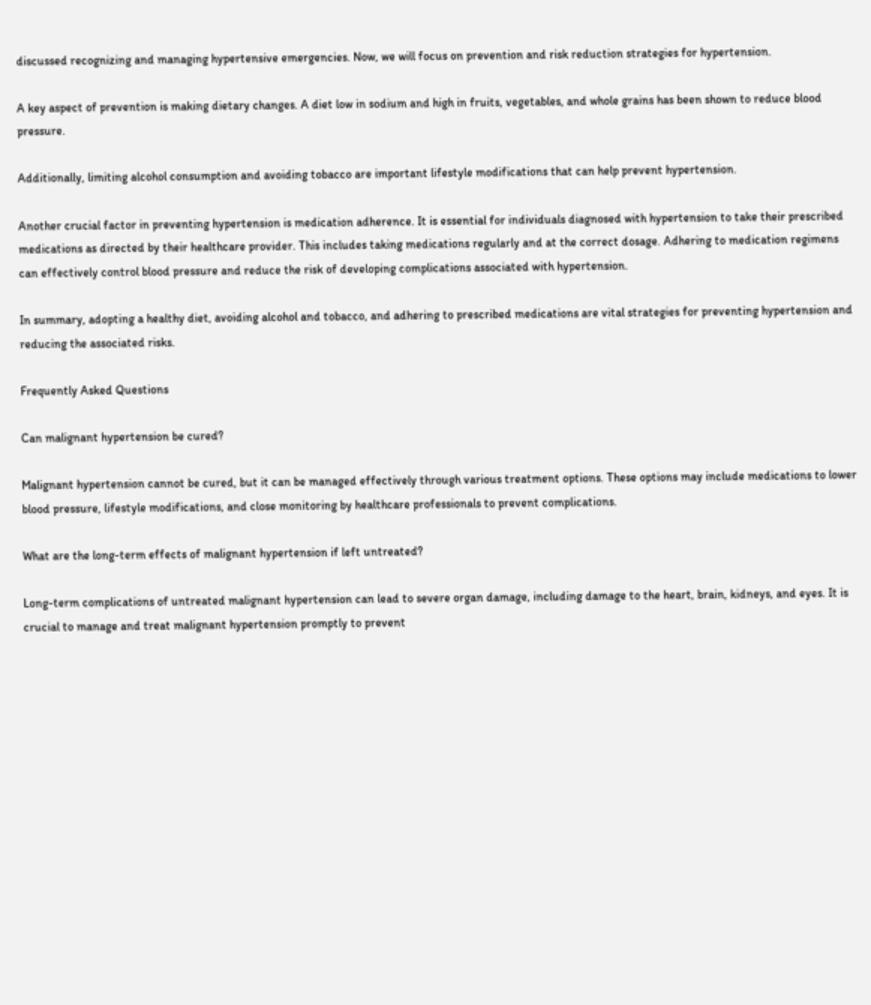discussed recognizing and managing hypertensive emergencies. Now, we will focus on prevention and risk reduction strategies for hypertension.

A key aspect of prevention is making dietary changes. A diet low in sodium and high in fruits, vegetables, and whole grains has been shown to reduce blood pressure.

Additionally, limiting alcohol consumption and avoiding tobacco are important lifestyle modifications that can help prevent hypertension.

Another crucial factor in preventing hypertension is medication adherence. It is essential for individuals diagnosed with hypertension to take their prescribed medications as directed by their healthcare provider. This includes taking medications regularly and at the correct dosage. Adhering to medication regimens can effectively control blood pressure and reduce the risk of developing complications associated with hypertension.

In summary, adopting a healthy diet, avoiding alcohol and tobacco, and adhering to prescribed medications are vital strategies for preventing hypertension and reducing the associated risks.

Frequently Asked Questions

Can malignant hypertension be cured?

Malignant hypertension cannot be cured, but it can be managed effectively through various treatment options. These options may include medications to lower blood pressure, lifestyle modifications, and close monitoring by healthcare professionals to prevent complications.

What are the long-term effects of malignant hypertension if left untreated?

Long-term complications of untreated malignant hypertension can lead to severe organ damage, including damage to the heart, brain, kidneys, and eyes. It is crucial to manage and treat malignant hypertension promptly to prevent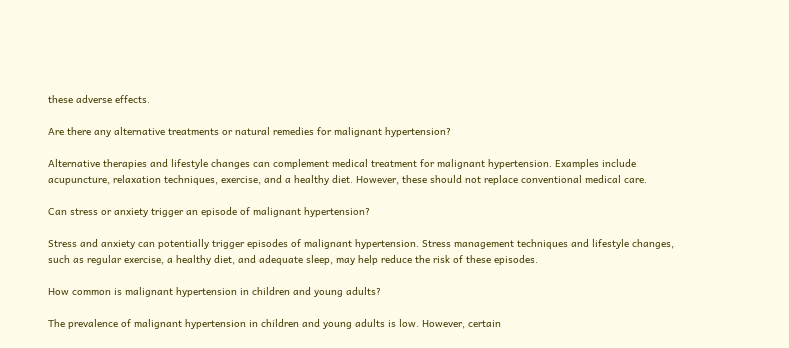these adverse effects.

Are there any alternative treatments or natural remedies for malignant hypertension?

Alternative therapies and lifestyle changes can complement medical treatment for malignant hypertension. Examples include acupuncture, relaxation techniques, exercise, and a healthy diet. However, these should not replace conventional medical care.

Can stress or anxiety trigger an episode of malignant hypertension?

Stress and anxiety can potentially trigger episodes of malignant hypertension. Stress management techniques and lifestyle changes, such as regular exercise, a healthy diet, and adequate sleep, may help reduce the risk of these episodes.

How common is malignant hypertension in children and young adults?

The prevalence of malignant hypertension in children and young adults is low. However, certain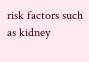risk factors such as kidney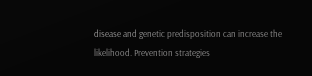disease and genetic predisposition can increase the likelihood. Prevention strategies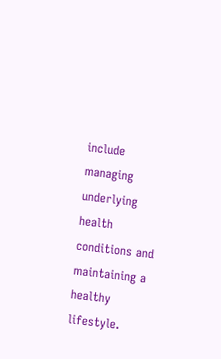include managing underlying health conditions and maintaining a healthy lifestyle.